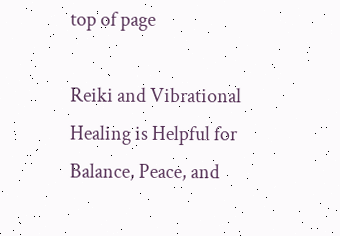top of page

Reiki and Vibrational Healing is Helpful for  Balance, Peace, and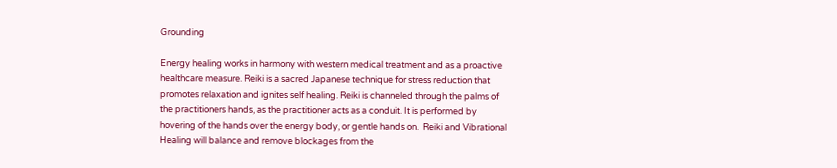Grounding

Energy healing works in harmony with western medical treatment and as a proactive healthcare measure. Reiki is a sacred Japanese technique for stress reduction that promotes relaxation and ignites self healing. Reiki is channeled through the palms of the practitioners hands, as the practitioner acts as a conduit. It is performed by hovering of the hands over the energy body, or gentle hands on.  Reiki and Vibrational Healing will balance and remove blockages from the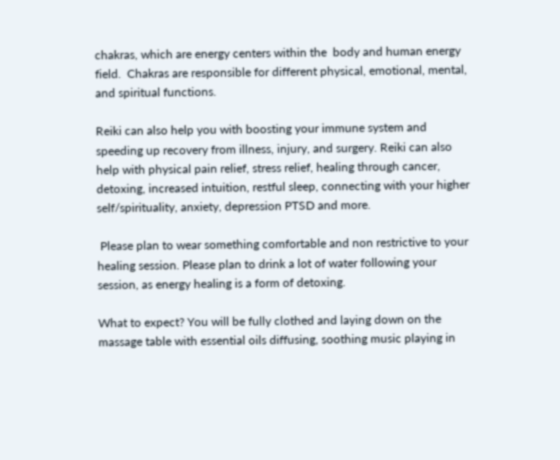chakras, which are energy centers within the  body and human energy field.  Chakras are responsible for different physical, emotional, mental, and spiritual functions.

Reiki can also help you with boosting your immune system and speeding up recovery from illness, injury, and surgery. Reiki can also help with physical pain relief, stress relief, healing through cancer, detoxing, increased intuition, restful sleep, connecting with your higher self/spirituality, anxiety, depression PTSD and more.

 Please plan to wear something comfortable and non restrictive to your healing session. Please plan to drink a lot of water following your session, as energy healing is a form of detoxing.

What to expect? You will be fully clothed and laying down on the massage table with essential oils diffusing, soothing music playing in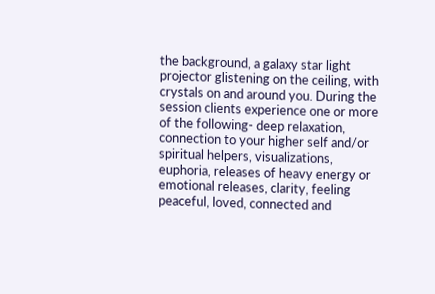the background, a galaxy star light projector glistening on the ceiling, with crystals on and around you. During the session clients experience one or more of the following- deep relaxation, connection to your higher self and/or spiritual helpers, visualizations, euphoria, releases of heavy energy or emotional releases, clarity, feeling peaceful, loved, connected and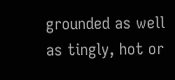grounded as well as tingly, hot or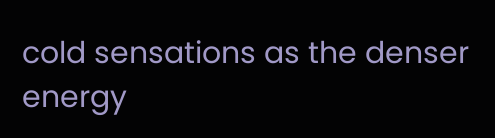cold sensations as the denser energy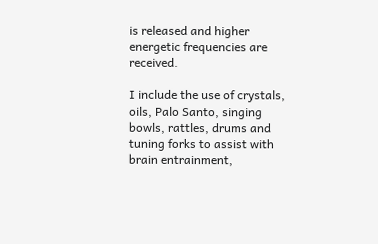is released and higher energetic frequencies are received.

I include the use of crystals, oils, Palo Santo, singing bowls, rattles, drums and tuning forks to assist with brain entrainment,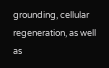grounding, cellular regeneration, as well as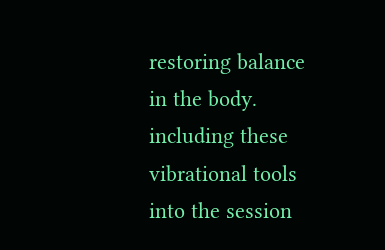restoring balance in the body.  including these vibrational tools into the session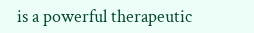is a powerful therapeutic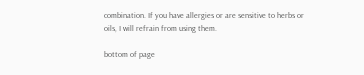combination. If you have allergies or are sensitive to herbs or oils, I will refrain from using them.

bottom of page